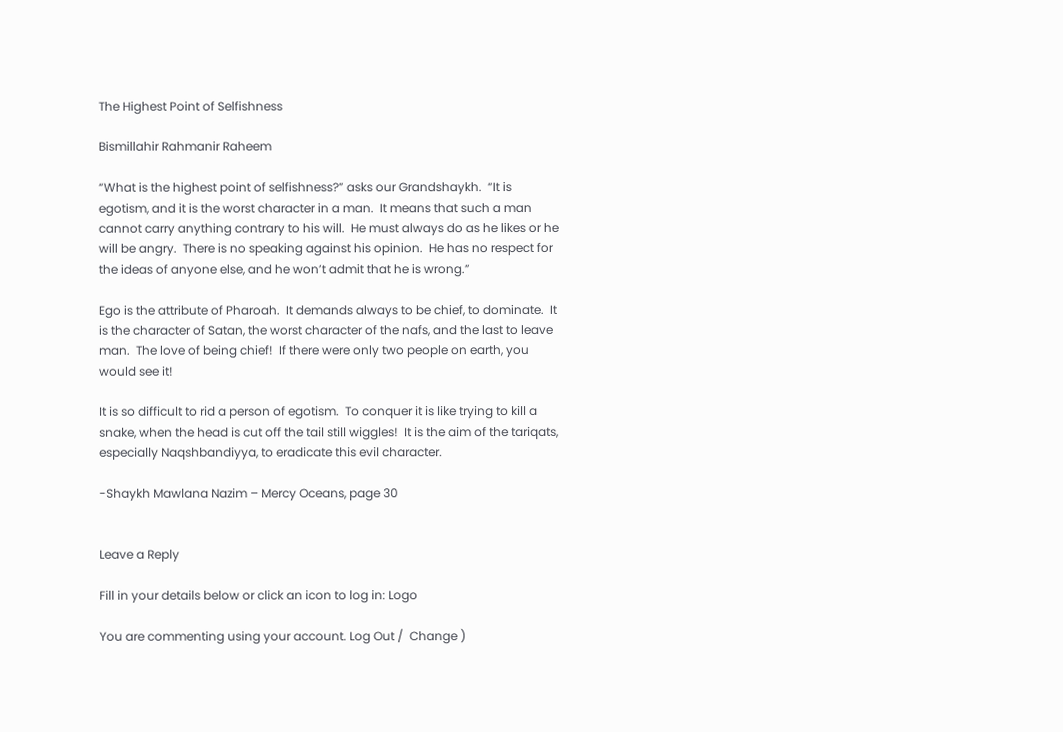The Highest Point of Selfishness

Bismillahir Rahmanir Raheem

“What is the highest point of selfishness?” asks our Grandshaykh.  “It is egotism, and it is the worst character in a man.  It means that such a man cannot carry anything contrary to his will.  He must always do as he likes or he will be angry.  There is no speaking against his opinion.  He has no respect for the ideas of anyone else, and he won’t admit that he is wrong.”

Ego is the attribute of Pharoah.  It demands always to be chief, to dominate.  It is the character of Satan, the worst character of the nafs, and the last to leave man.  The love of being chief!  If there were only two people on earth, you would see it!

It is so difficult to rid a person of egotism.  To conquer it is like trying to kill a snake, when the head is cut off the tail still wiggles!  It is the aim of the tariqats, especially Naqshbandiyya, to eradicate this evil character.

-Shaykh Mawlana Nazim – Mercy Oceans, page 30


Leave a Reply

Fill in your details below or click an icon to log in: Logo

You are commenting using your account. Log Out /  Change )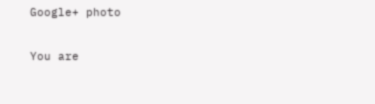Google+ photo

You are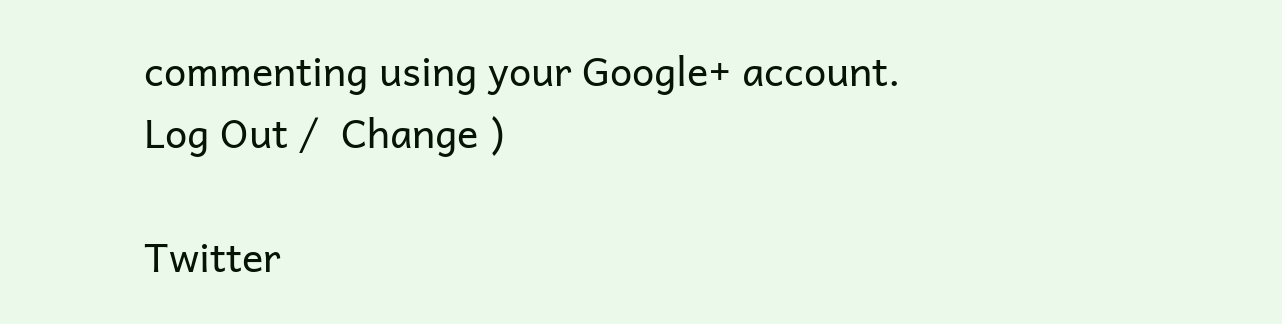commenting using your Google+ account. Log Out /  Change )

Twitter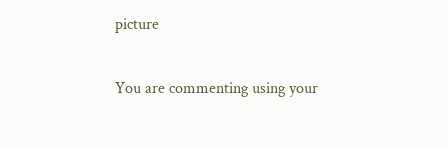picture

You are commenting using your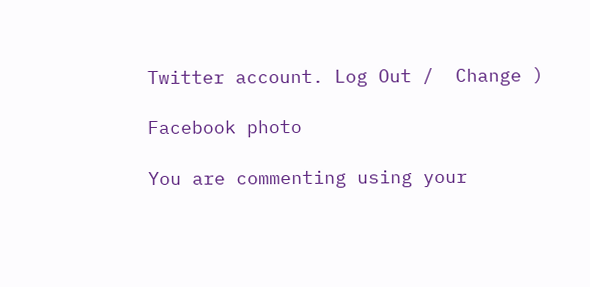Twitter account. Log Out /  Change )

Facebook photo

You are commenting using your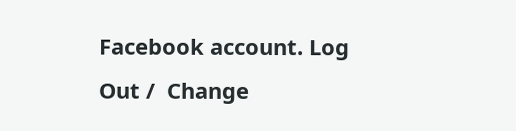Facebook account. Log Out /  Change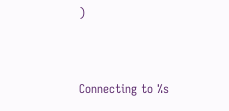)


Connecting to %s